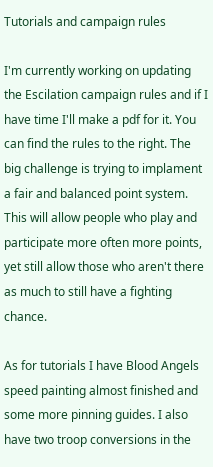Tutorials and campaign rules

I'm currently working on updating the Escilation campaign rules and if I have time I'll make a pdf for it. You can find the rules to the right. The big challenge is trying to implament a fair and balanced point system. This will allow people who play and participate more often more points, yet still allow those who aren't there as much to still have a fighting chance.

As for tutorials I have Blood Angels speed painting almost finished and some more pinning guides. I also have two troop conversions in the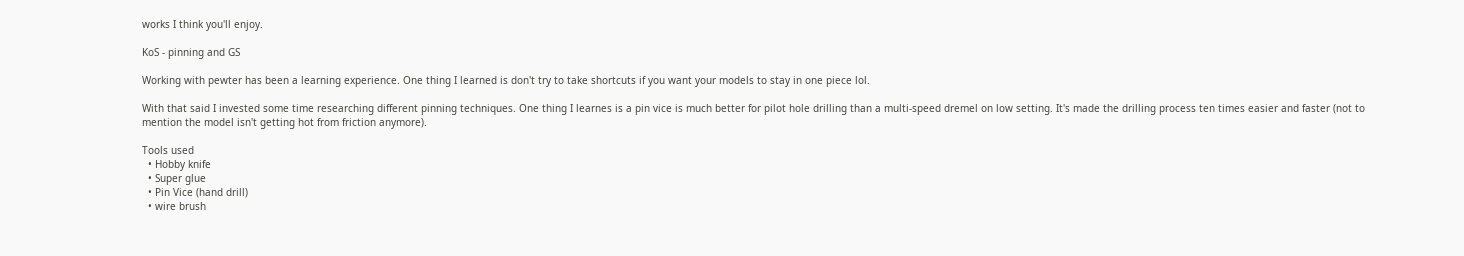works I think you'll enjoy.

KoS - pinning and GS

Working with pewter has been a learning experience. One thing I learned is don't try to take shortcuts if you want your models to stay in one piece lol.

With that said I invested some time researching different pinning techniques. One thing I learnes is a pin vice is much better for pilot hole drilling than a multi-speed dremel on low setting. It's made the drilling process ten times easier and faster (not to mention the model isn't getting hot from friction anymore).

Tools used
  • Hobby knife
  • Super glue
  • Pin Vice (hand drill)
  • wire brush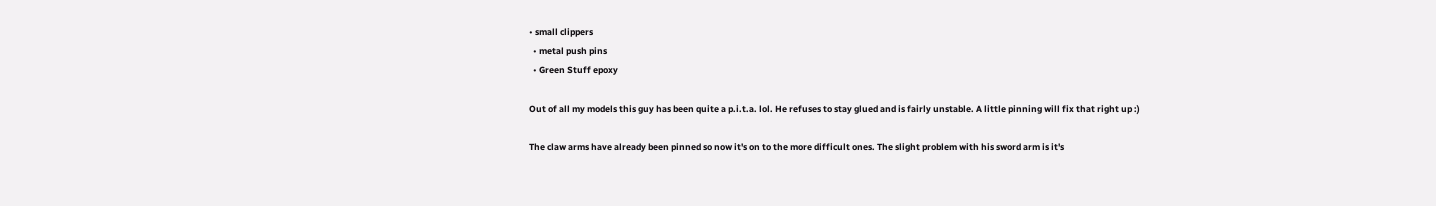• small clippers
  • metal push pins
  • Green Stuff epoxy

Out of all my models this guy has been quite a p.i.t.a. lol. He refuses to stay glued and is fairly unstable. A little pinning will fix that right up :)

The claw arms have already been pinned so now it's on to the more difficult ones. The slight problem with his sword arm is it's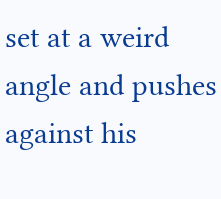set at a weird angle and pushes against his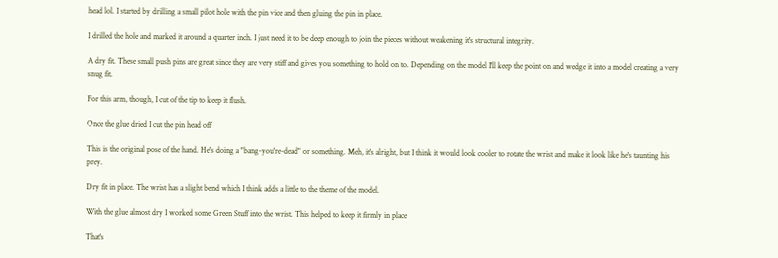head lol. I started by drilling a small pilot hole with the pin vice and then gluing the pin in place.

I drilled the hole and marked it around a quarter inch. I just need it to be deep enough to join the pieces without weakening it's structural integrity.

A dry fit. These small push pins are great since they are very stiff and gives you something to hold on to. Depending on the model I'll keep the point on and wedge it into a model creating a very snug fit.

For this arm, though, I cut of the tip to keep it flush.

Once the glue dried I cut the pin head off

This is the original pose of the hand. He's doing a "bang-you're-dead" or something. Meh, it's alright, but I think it would look cooler to rotate the wrist and make it look like he's taunting his prey.

Dry fit in place. The wrist has a slight bend which I think adds a little to the theme of the model.

With the glue almost dry I worked some Green Stuff into the wrist. This helped to keep it firmly in place

That's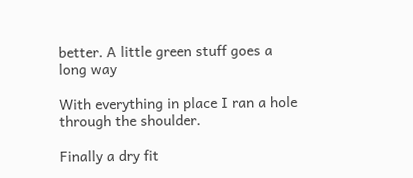better. A little green stuff goes a long way

With everything in place I ran a hole through the shoulder.

Finally a dry fit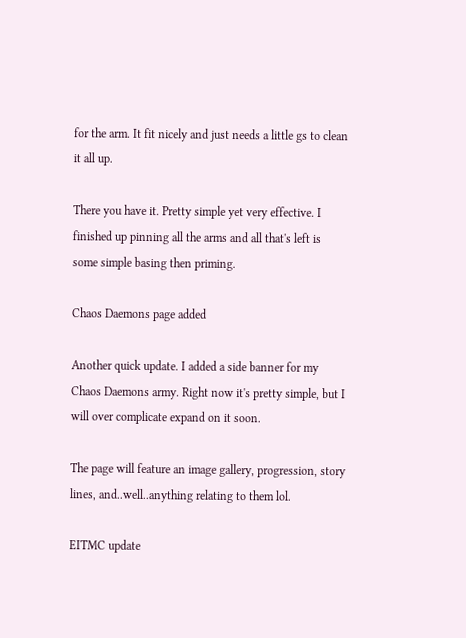for the arm. It fit nicely and just needs a little gs to clean it all up.

There you have it. Pretty simple yet very effective. I finished up pinning all the arms and all that's left is some simple basing then priming.

Chaos Daemons page added

Another quick update. I added a side banner for my Chaos Daemons army. Right now it's pretty simple, but I will over complicate expand on it soon.

The page will feature an image gallery, progression, story lines, and..well..anything relating to them lol.

EITMC update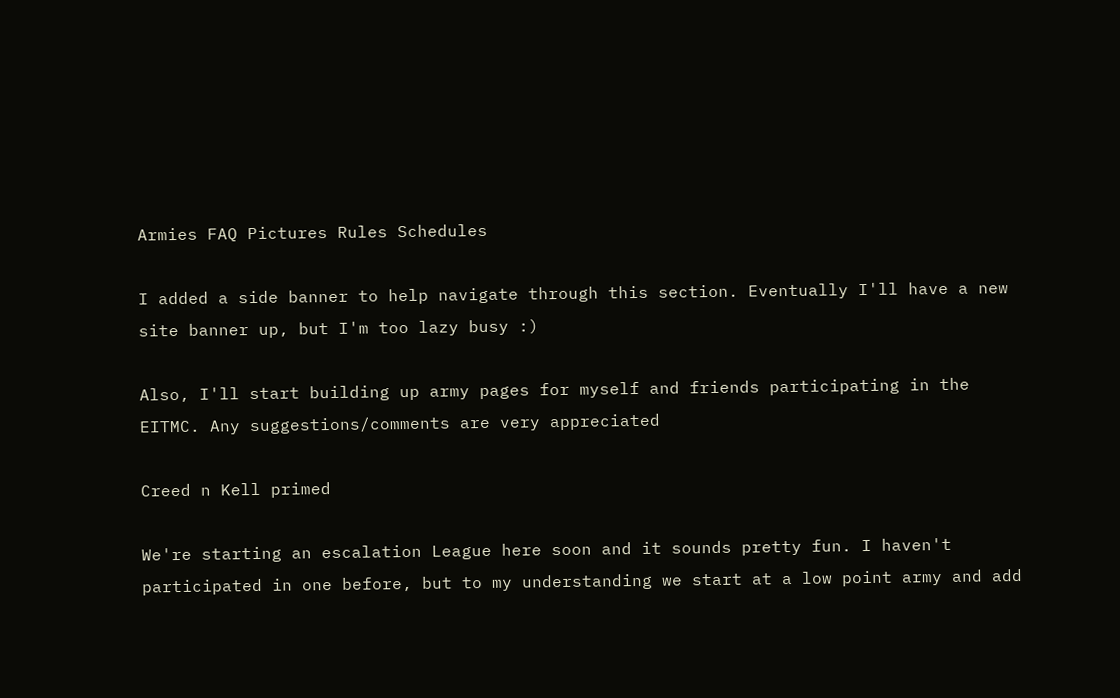Armies FAQ Pictures Rules Schedules

I added a side banner to help navigate through this section. Eventually I'll have a new site banner up, but I'm too lazy busy :)

Also, I'll start building up army pages for myself and friends participating in the EITMC. Any suggestions/comments are very appreciated

Creed n Kell primed

We're starting an escalation League here soon and it sounds pretty fun. I haven't participated in one before, but to my understanding we start at a low point army and add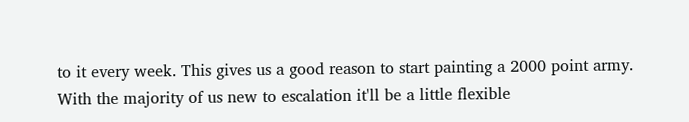to it every week. This gives us a good reason to start painting a 2000 point army. With the majority of us new to escalation it'll be a little flexible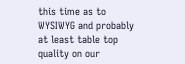this time as to WYSIWYG and probably at least table top quality on our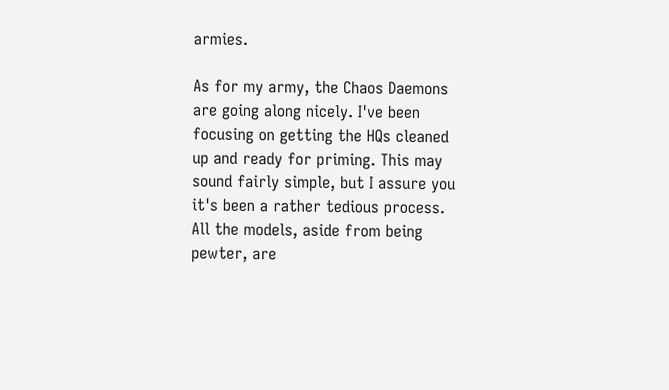armies.

As for my army, the Chaos Daemons are going along nicely. I've been focusing on getting the HQs cleaned up and ready for priming. This may sound fairly simple, but I assure you it's been a rather tedious process. All the models, aside from being pewter, are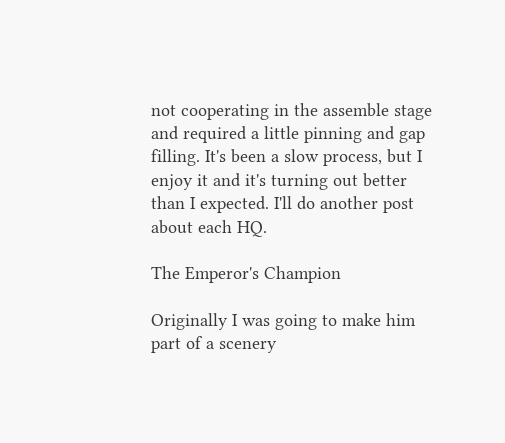not cooperating in the assemble stage and required a little pinning and gap filling. It's been a slow process, but I enjoy it and it's turning out better than I expected. I'll do another post about each HQ.

The Emperor's Champion

Originally I was going to make him part of a scenery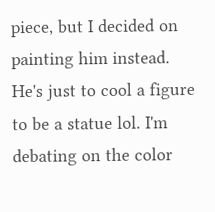piece, but I decided on painting him instead. He's just to cool a figure to be a statue lol. I'm debating on the color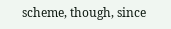scheme, though, since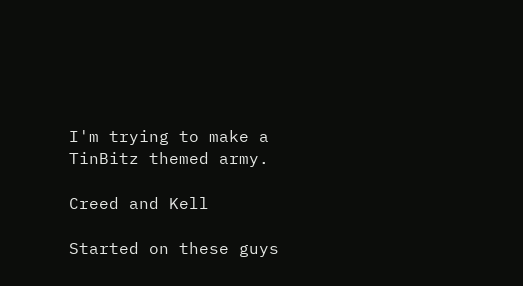I'm trying to make a TinBitz themed army.

Creed and Kell

Started on these guys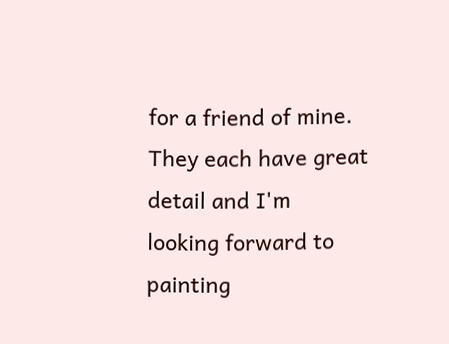for a friend of mine. They each have great detail and I'm looking forward to painting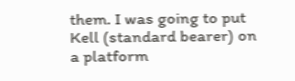them. I was going to put Kell (standard bearer) on a platform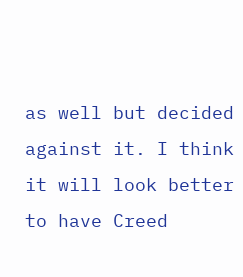as well but decided against it. I think it will look better to have Creed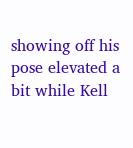showing off his pose elevated a bit while Kell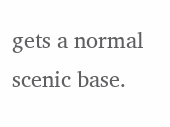gets a normal scenic base.